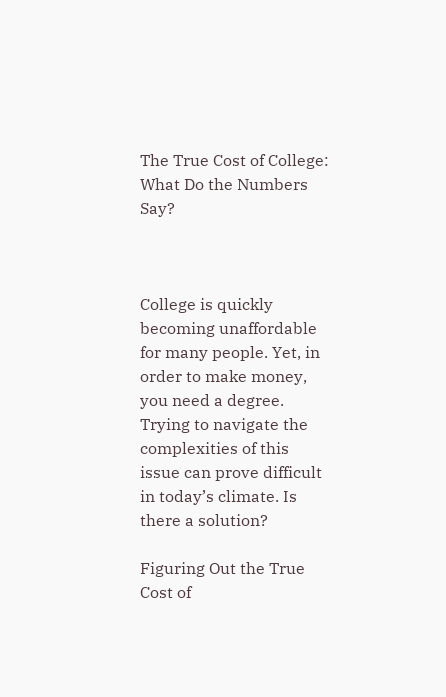The True Cost of College: What Do the Numbers Say?



College is quickly becoming unaffordable for many people. Yet, in order to make money, you need a degree. Trying to navigate the complexities of this issue can prove difficult in today’s climate. Is there a solution?

Figuring Out the True Cost of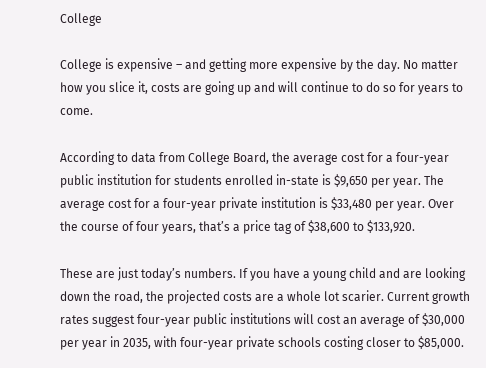College

College is expensive – and getting more expensive by the day. No matter how you slice it, costs are going up and will continue to do so for years to come.

According to data from College Board, the average cost for a four-year public institution for students enrolled in-state is $9,650 per year. The average cost for a four-year private institution is $33,480 per year. Over the course of four years, that’s a price tag of $38,600 to $133,920.

These are just today’s numbers. If you have a young child and are looking down the road, the projected costs are a whole lot scarier. Current growth rates suggest four-year public institutions will cost an average of $30,000 per year in 2035, with four-year private schools costing closer to $85,000.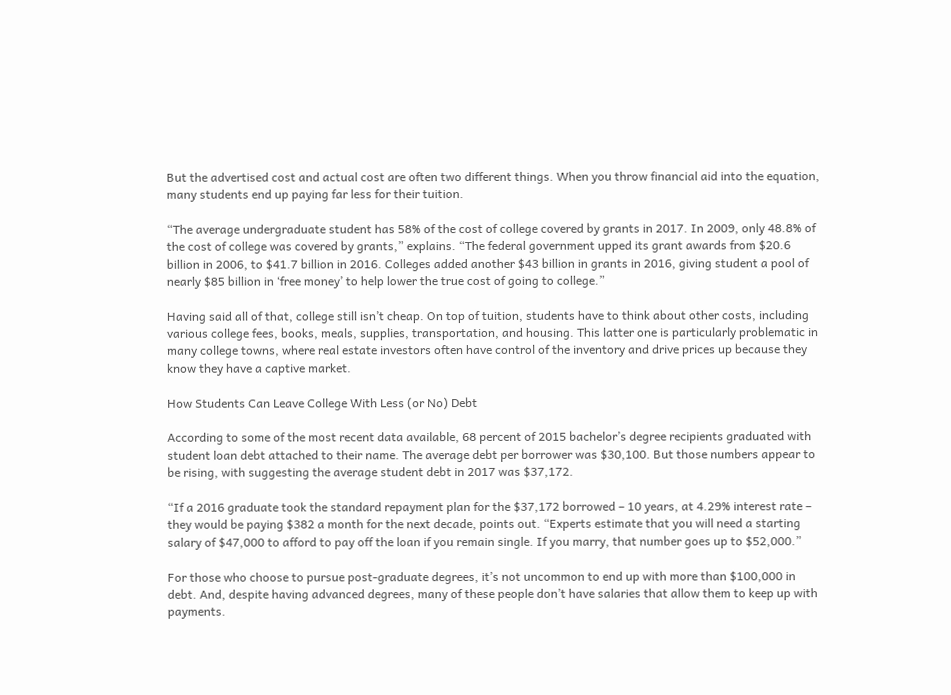But the advertised cost and actual cost are often two different things. When you throw financial aid into the equation, many students end up paying far less for their tuition.

“The average undergraduate student has 58% of the cost of college covered by grants in 2017. In 2009, only 48.8% of the cost of college was covered by grants,” explains. “The federal government upped its grant awards from $20.6 billion in 2006, to $41.7 billion in 2016. Colleges added another $43 billion in grants in 2016, giving student a pool of nearly $85 billion in ‘free money’ to help lower the true cost of going to college.”

Having said all of that, college still isn’t cheap. On top of tuition, students have to think about other costs, including various college fees, books, meals, supplies, transportation, and housing. This latter one is particularly problematic in many college towns, where real estate investors often have control of the inventory and drive prices up because they know they have a captive market.

How Students Can Leave College With Less (or No) Debt

According to some of the most recent data available, 68 percent of 2015 bachelor’s degree recipients graduated with student loan debt attached to their name. The average debt per borrower was $30,100. But those numbers appear to be rising, with suggesting the average student debt in 2017 was $37,172.

“If a 2016 graduate took the standard repayment plan for the $37,172 borrowed – 10 years, at 4.29% interest rate – they would be paying $382 a month for the next decade, points out. “Experts estimate that you will need a starting salary of $47,000 to afford to pay off the loan if you remain single. If you marry, that number goes up to $52,000.”

For those who choose to pursue post-graduate degrees, it’s not uncommon to end up with more than $100,000 in debt. And, despite having advanced degrees, many of these people don’t have salaries that allow them to keep up with payments.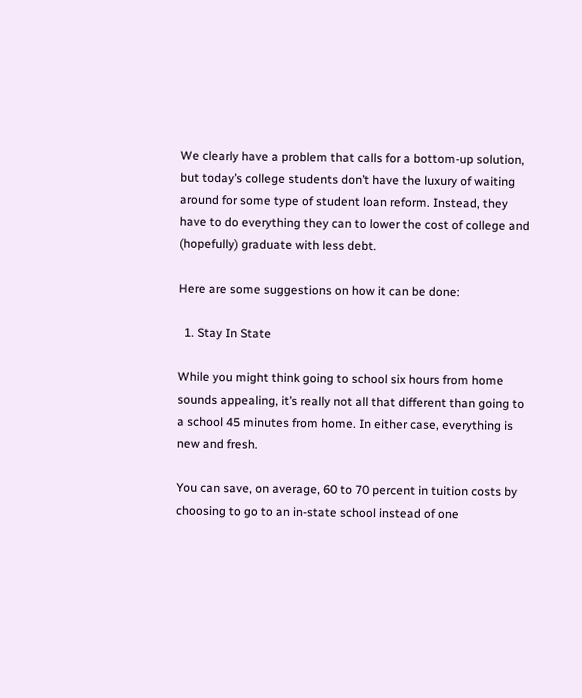We clearly have a problem that calls for a bottom-up solution, but today’s college students don’t have the luxury of waiting around for some type of student loan reform. Instead, they have to do everything they can to lower the cost of college and (hopefully) graduate with less debt.

Here are some suggestions on how it can be done:

  1. Stay In State

While you might think going to school six hours from home sounds appealing, it’s really not all that different than going to a school 45 minutes from home. In either case, everything is new and fresh.

You can save, on average, 60 to 70 percent in tuition costs by choosing to go to an in-state school instead of one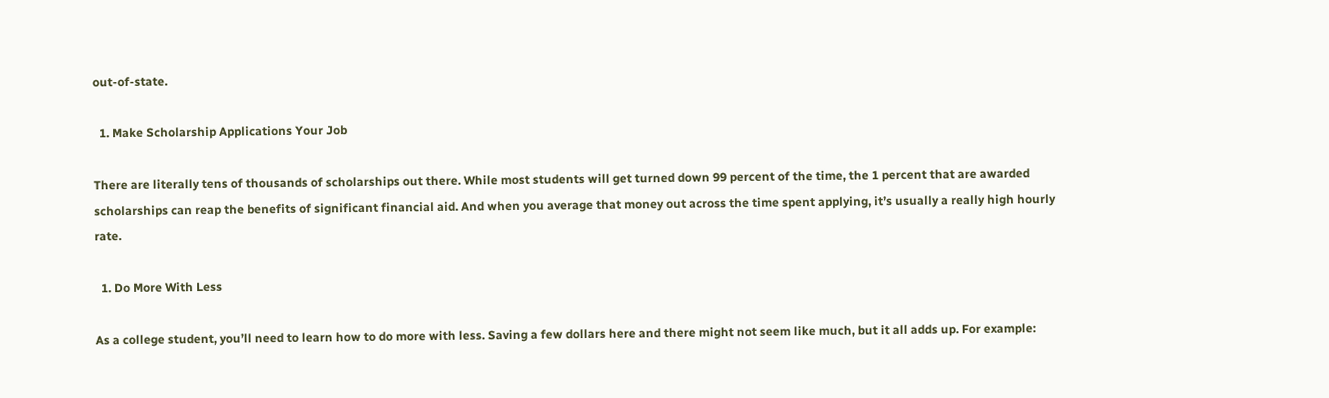out-of-state.

  1. Make Scholarship Applications Your Job

There are literally tens of thousands of scholarships out there. While most students will get turned down 99 percent of the time, the 1 percent that are awarded scholarships can reap the benefits of significant financial aid. And when you average that money out across the time spent applying, it’s usually a really high hourly rate.

  1. Do More With Less

As a college student, you’ll need to learn how to do more with less. Saving a few dollars here and there might not seem like much, but it all adds up. For example: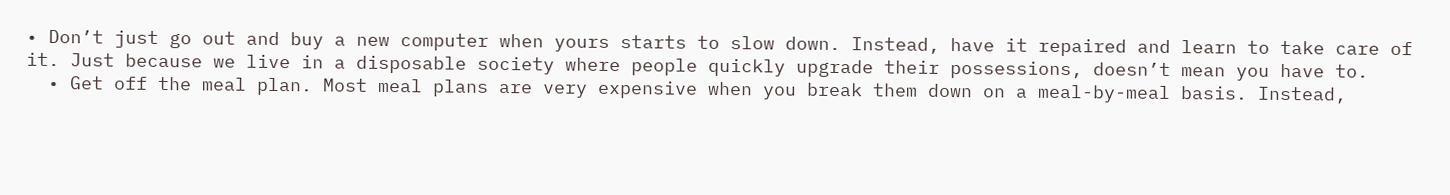• Don’t just go out and buy a new computer when yours starts to slow down. Instead, have it repaired and learn to take care of it. Just because we live in a disposable society where people quickly upgrade their possessions, doesn’t mean you have to.
  • Get off the meal plan. Most meal plans are very expensive when you break them down on a meal-by-meal basis. Instead,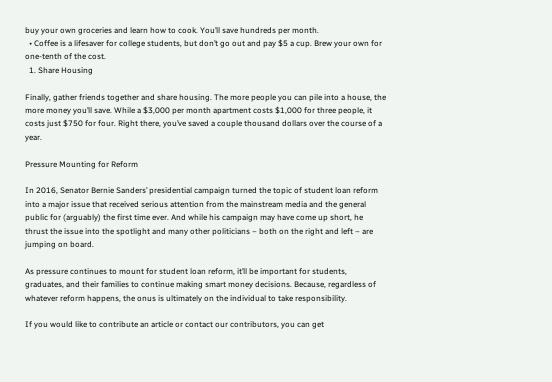buy your own groceries and learn how to cook. You’ll save hundreds per month.
  • Coffee is a lifesaver for college students, but don’t go out and pay $5 a cup. Brew your own for one-tenth of the cost.
  1. Share Housing

Finally, gather friends together and share housing. The more people you can pile into a house, the more money you’ll save. While a $3,000 per month apartment costs $1,000 for three people, it costs just $750 for four. Right there, you’ve saved a couple thousand dollars over the course of a year.

Pressure Mounting for Reform

In 2016, Senator Bernie Sanders’ presidential campaign turned the topic of student loan reform into a major issue that received serious attention from the mainstream media and the general public for (arguably) the first time ever. And while his campaign may have come up short, he thrust the issue into the spotlight and many other politicians – both on the right and left – are jumping on board.

As pressure continues to mount for student loan reform, it’ll be important for students, graduates, and their families to continue making smart money decisions. Because, regardless of whatever reform happens, the onus is ultimately on the individual to take responsibility.

If you would like to contribute an article or contact our contributors, you can get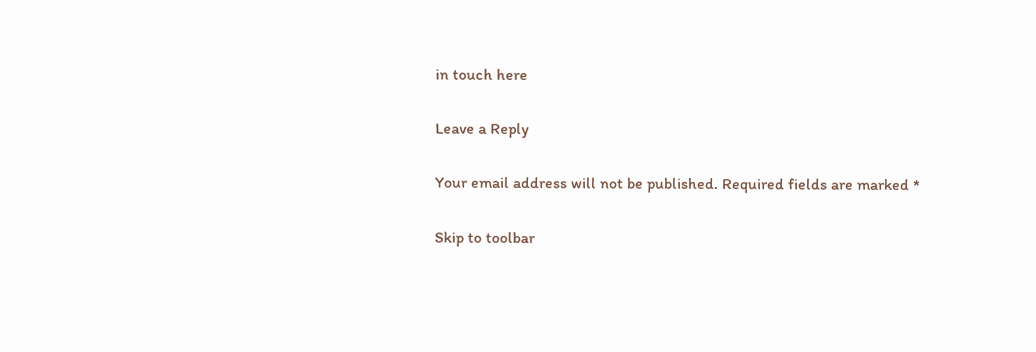in touch here

Leave a Reply

Your email address will not be published. Required fields are marked *

Skip to toolbar